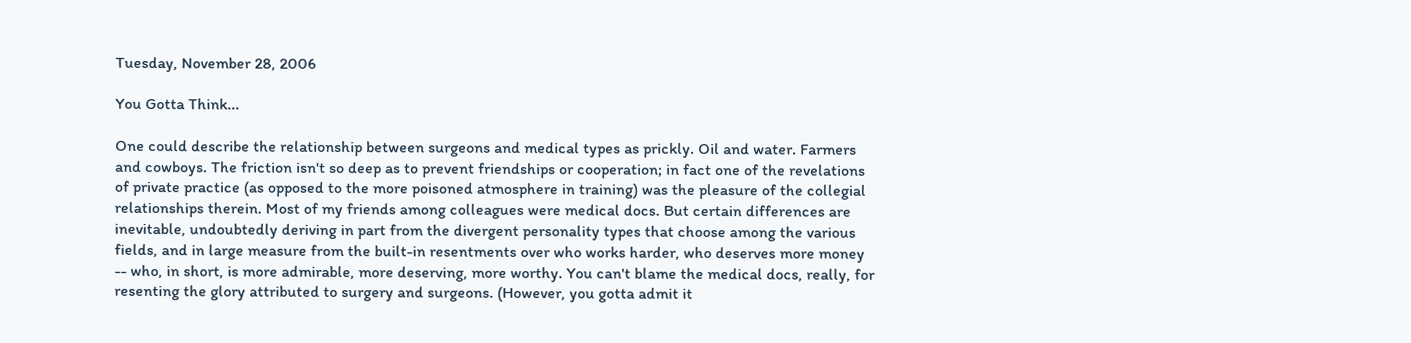Tuesday, November 28, 2006

You Gotta Think...

One could describe the relationship between surgeons and medical types as prickly. Oil and water. Farmers and cowboys. The friction isn't so deep as to prevent friendships or cooperation; in fact one of the revelations of private practice (as opposed to the more poisoned atmosphere in training) was the pleasure of the collegial relationships therein. Most of my friends among colleagues were medical docs. But certain differences are inevitable, undoubtedly deriving in part from the divergent personality types that choose among the various fields, and in large measure from the built-in resentments over who works harder, who deserves more money -- who, in short, is more admirable, more deserving, more worthy. You can't blame the medical docs, really, for resenting the glory attributed to surgery and surgeons. (However, you gotta admit it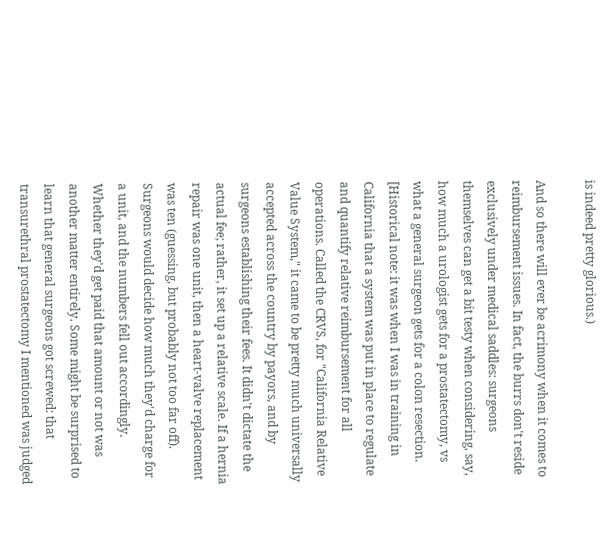is indeed pretty glorious.)

And so there will ever be acrimony when it comes to reimbursement issues. In fact, the burrs don't reside exclusively under medical saddles: surgeons themselves can get a bit testy when considering, say, how much a urologist gets for a prostatectomy, vs what a general surgeon gets for a colon resection. [Historical note: it was when I was in training in California that a system was put in place to regulate and quantify relative reimbursement for all operations. Called the CRVS, for "California Relative Value System," it came to be pretty much universally accepted across the country by payors, and by surgeons establishing their fees. It didn't dictate the actual fee; rather, it set up a relative scale. If a hernia repair was one unit, then a heart-valve replacement was ten (guessing, but probably not too far off). Surgeons would decide how much they'd charge for a unit, and the numbers fell out accordingly. Whether they'd get paid that amount or not was another matter entirely. Some might be surprised to learn that general surgeons got screwed: that transurethral prostatectomy I mentioned was judged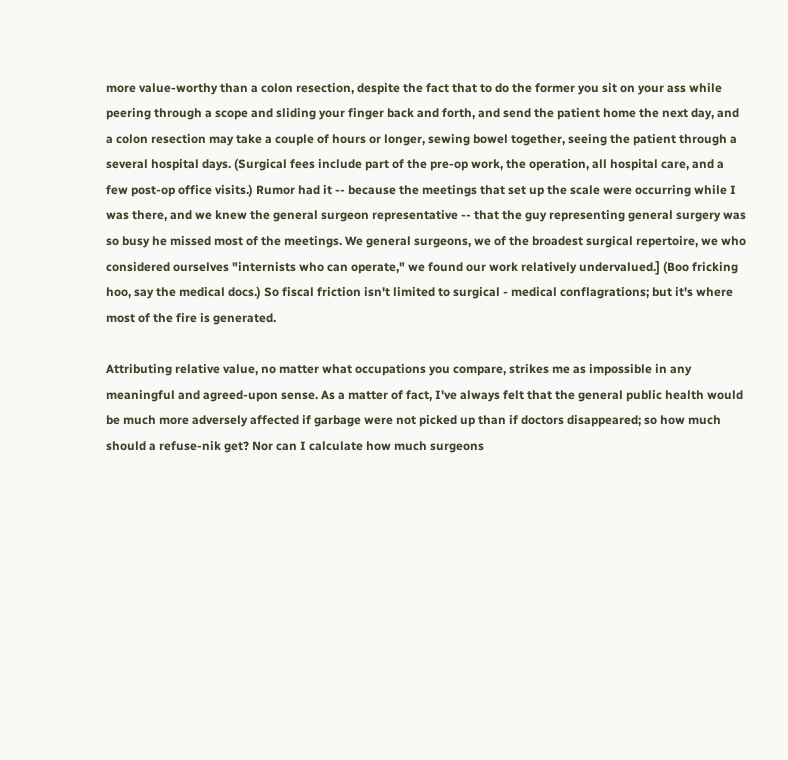more value-worthy than a colon resection, despite the fact that to do the former you sit on your ass while peering through a scope and sliding your finger back and forth, and send the patient home the next day, and a colon resection may take a couple of hours or longer, sewing bowel together, seeing the patient through a several hospital days. (Surgical fees include part of the pre-op work, the operation, all hospital care, and a few post-op office visits.) Rumor had it -- because the meetings that set up the scale were occurring while I was there, and we knew the general surgeon representative -- that the guy representing general surgery was so busy he missed most of the meetings. We general surgeons, we of the broadest surgical repertoire, we who considered ourselves "internists who can operate," we found our work relatively undervalued.] (Boo fricking hoo, say the medical docs.) So fiscal friction isn't limited to surgical - medical conflagrations; but it's where most of the fire is generated.

Attributing relative value, no matter what occupations you compare, strikes me as impossible in any meaningful and agreed-upon sense. As a matter of fact, I've always felt that the general public health would be much more adversely affected if garbage were not picked up than if doctors disappeared; so how much should a refuse-nik get? Nor can I calculate how much surgeons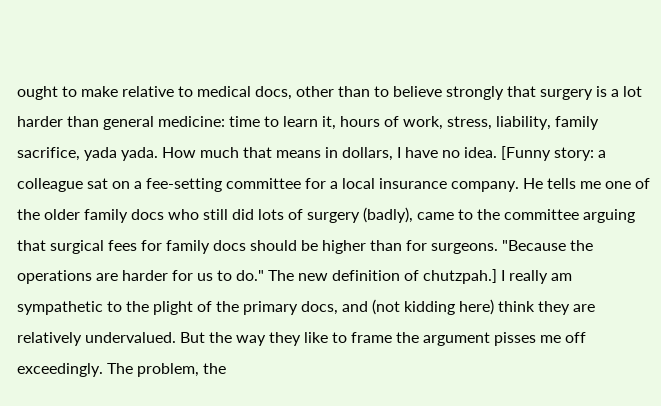ought to make relative to medical docs, other than to believe strongly that surgery is a lot harder than general medicine: time to learn it, hours of work, stress, liability, family sacrifice, yada yada. How much that means in dollars, I have no idea. [Funny story: a colleague sat on a fee-setting committee for a local insurance company. He tells me one of the older family docs who still did lots of surgery (badly), came to the committee arguing that surgical fees for family docs should be higher than for surgeons. "Because the operations are harder for us to do." The new definition of chutzpah.] I really am sympathetic to the plight of the primary docs, and (not kidding here) think they are relatively undervalued. But the way they like to frame the argument pisses me off exceedingly. The problem, the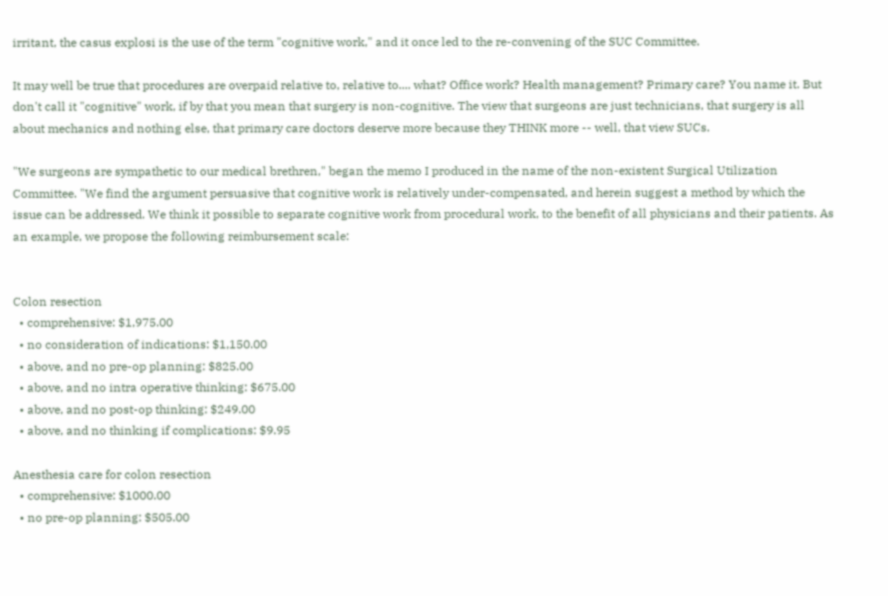irritant, the casus explosi is the use of the term "cognitive work," and it once led to the re-convening of the SUC Committee.

It may well be true that procedures are overpaid relative to, relative to.... what? Office work? Health management? Primary care? You name it. But don't call it "cognitive" work, if by that you mean that surgery is non-cognitive. The view that surgeons are just technicians, that surgery is all about mechanics and nothing else, that primary care doctors deserve more because they THINK more -- well, that view SUCs.

"We surgeons are sympathetic to our medical brethren," began the memo I produced in the name of the non-existent Surgical Utilization Committee. "We find the argument persuasive that cognitive work is relatively under-compensated, and herein suggest a method by which the issue can be addressed. We think it possible to separate cognitive work from procedural work, to the benefit of all physicians and their patients. As an example, we propose the following reimbursement scale:


Colon resection
  • comprehensive: $1,975.00
  • no consideration of indications: $1,150.00
  • above, and no pre-op planning: $825.00
  • above, and no intra operative thinking: $675.00
  • above, and no post-op thinking: $249.00
  • above, and no thinking if complications: $9.95

Anesthesia care for colon resection
  • comprehensive: $1000.00
  • no pre-op planning: $505.00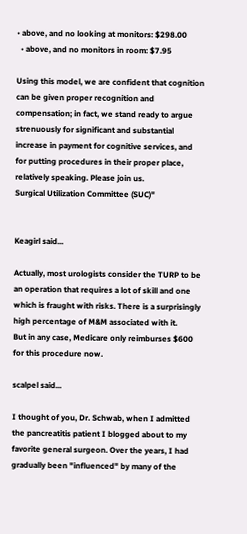• above, and no looking at monitors: $298.00
  • above, and no monitors in room: $7.95

Using this model, we are confident that cognition can be given proper recognition and compensation; in fact, we stand ready to argue strenuously for significant and substantial increase in payment for cognitive services, and for putting procedures in their proper place, relatively speaking. Please join us.
Surgical Utilization Committee (SUC)"


Keagirl said...

Actually, most urologists consider the TURP to be an operation that requires a lot of skill and one which is fraught with risks. There is a surprisingly high percentage of M&M associated with it.
But in any case, Medicare only reimburses $600 for this procedure now.

scalpel said...

I thought of you, Dr. Schwab, when I admitted the pancreatitis patient I blogged about to my favorite general surgeon. Over the years, I had gradually been "influenced" by many of the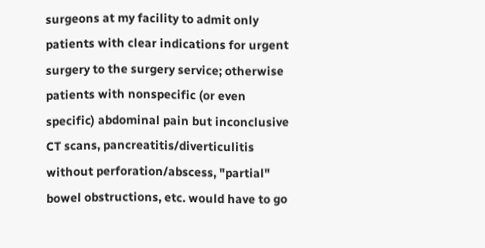surgeons at my facility to admit only patients with clear indications for urgent surgery to the surgery service; otherwise patients with nonspecific (or even specific) abdominal pain but inconclusive CT scans, pancreatitis/diverticulitis without perforation/abscess, "partial" bowel obstructions, etc. would have to go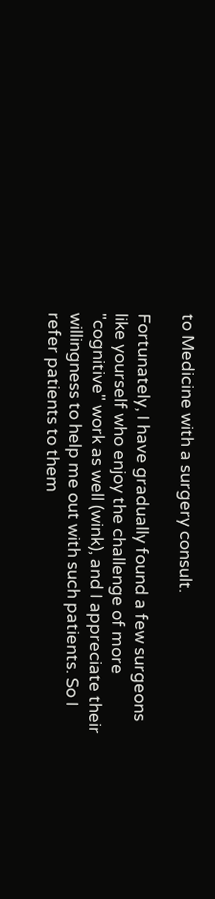to Medicine with a surgery consult.

Fortunately, I have gradually found a few surgeons like yourself who enjoy the challenge of more "cognitive" work as well (wink), and I appreciate their willingness to help me out with such patients. So I refer patients to them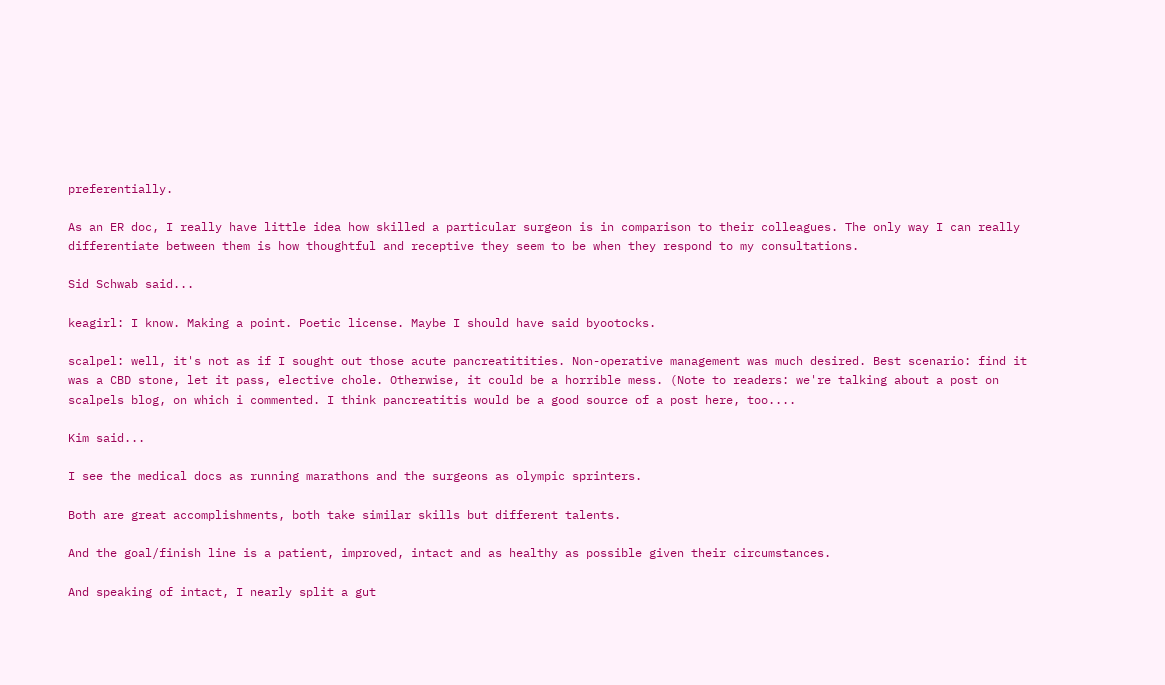preferentially.

As an ER doc, I really have little idea how skilled a particular surgeon is in comparison to their colleagues. The only way I can really differentiate between them is how thoughtful and receptive they seem to be when they respond to my consultations.

Sid Schwab said...

keagirl: I know. Making a point. Poetic license. Maybe I should have said byootocks.

scalpel: well, it's not as if I sought out those acute pancreatitities. Non-operative management was much desired. Best scenario: find it was a CBD stone, let it pass, elective chole. Otherwise, it could be a horrible mess. (Note to readers: we're talking about a post on scalpels blog, on which i commented. I think pancreatitis would be a good source of a post here, too....

Kim said...

I see the medical docs as running marathons and the surgeons as olympic sprinters.

Both are great accomplishments, both take similar skills but different talents.

And the goal/finish line is a patient, improved, intact and as healthy as possible given their circumstances.

And speaking of intact, I nearly split a gut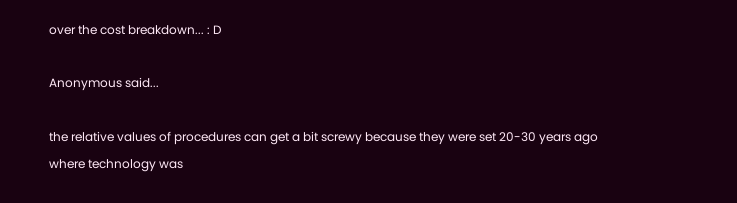over the cost breakdown... : D

Anonymous said...

the relative values of procedures can get a bit screwy because they were set 20-30 years ago where technology was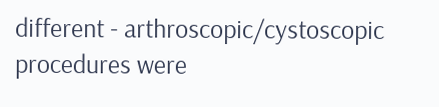different - arthroscopic/cystoscopic procedures were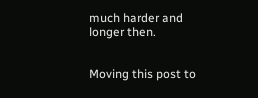much harder and longer then.


Moving this post to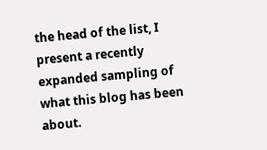the head of the list, I present a recently expanded sampling of what this blog has been about.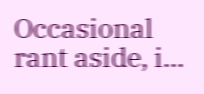Occasional rant aside, i...